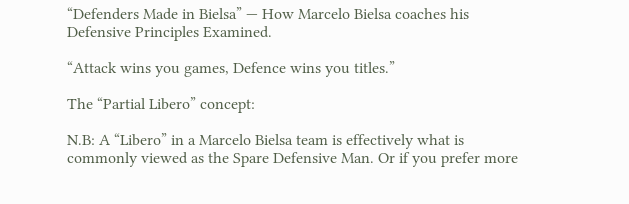“Defenders Made in Bielsa” — How Marcelo Bielsa coaches his Defensive Principles Examined.

“Attack wins you games, Defence wins you titles.”

The “Partial Libero” concept:

N.B: A “Libero” in a Marcelo Bielsa team is effectively what is commonly viewed as the Spare Defensive Man. Or if you prefer more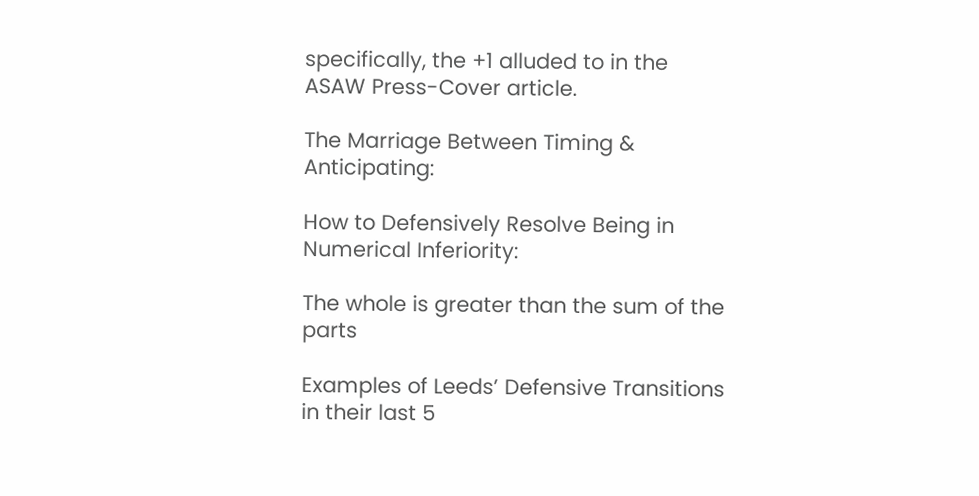specifically, the +1 alluded to in the ASAW Press-Cover article.

The Marriage Between Timing & Anticipating:

How to Defensively Resolve Being in Numerical Inferiority:

The whole is greater than the sum of the parts

Examples of Leeds’ Defensive Transitions in their last 5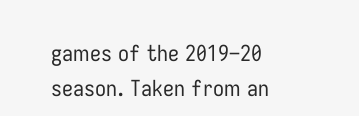games of the 2019–20 season. Taken from an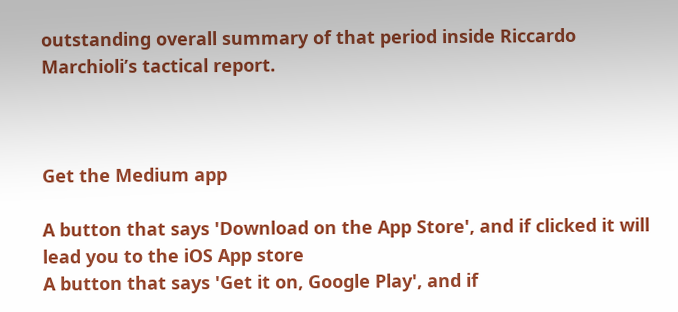outstanding overall summary of that period inside Riccardo Marchioli’s tactical report.



Get the Medium app

A button that says 'Download on the App Store', and if clicked it will lead you to the iOS App store
A button that says 'Get it on, Google Play', and if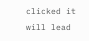clicked it will lead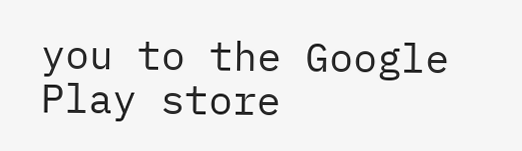you to the Google Play store